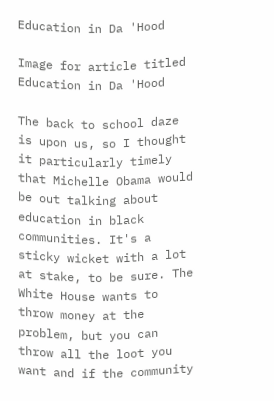Education in Da 'Hood

Image for article titled Education in Da 'Hood

The back to school daze is upon us, so I thought it particularly timely that Michelle Obama would be out talking about education in black communities. It's a sticky wicket with a lot at stake, to be sure. The White House wants to throw money at the problem, but you can throw all the loot you want and if the community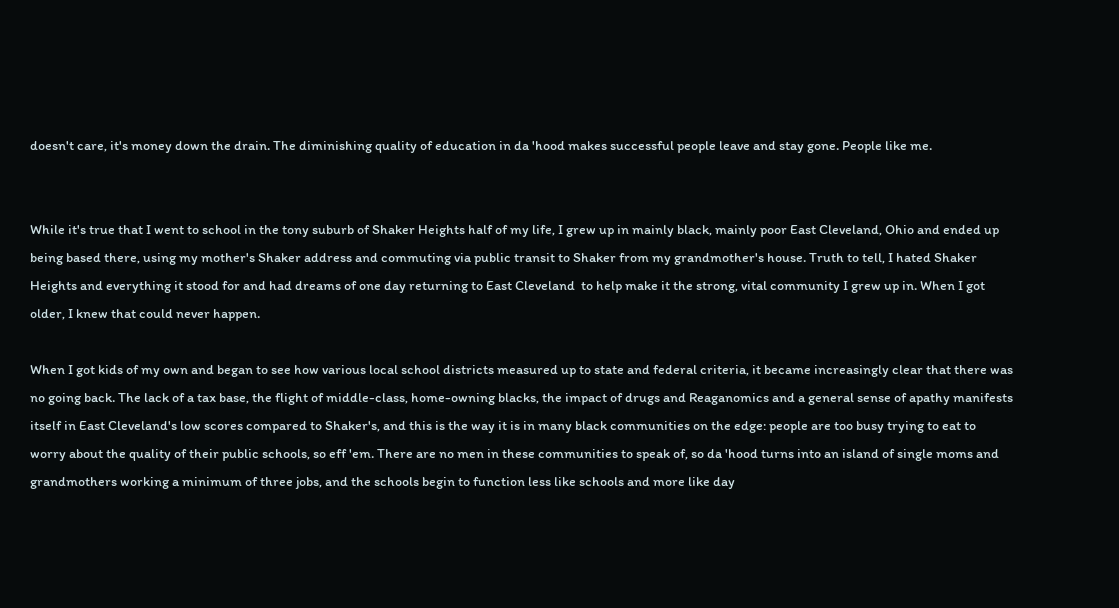doesn't care, it's money down the drain. The diminishing quality of education in da 'hood makes successful people leave and stay gone. People like me.


While it's true that I went to school in the tony suburb of Shaker Heights half of my life, I grew up in mainly black, mainly poor East Cleveland, Ohio and ended up being based there, using my mother's Shaker address and commuting via public transit to Shaker from my grandmother's house. Truth to tell, I hated Shaker Heights and everything it stood for and had dreams of one day returning to East Cleveland  to help make it the strong, vital community I grew up in. When I got older, I knew that could never happen.

When I got kids of my own and began to see how various local school districts measured up to state and federal criteria, it became increasingly clear that there was no going back. The lack of a tax base, the flight of middle-class, home-owning blacks, the impact of drugs and Reaganomics and a general sense of apathy manifests itself in East Cleveland's low scores compared to Shaker's, and this is the way it is in many black communities on the edge: people are too busy trying to eat to worry about the quality of their public schools, so eff 'em. There are no men in these communities to speak of, so da 'hood turns into an island of single moms and grandmothers working a minimum of three jobs, and the schools begin to function less like schools and more like day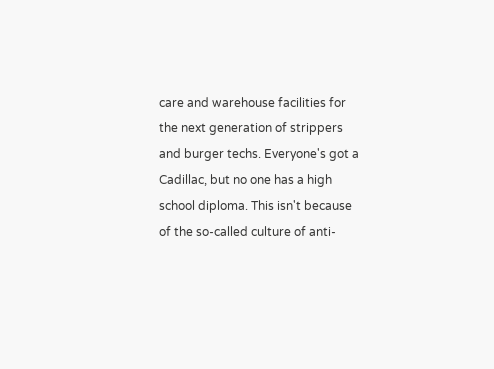care and warehouse facilities for the next generation of strippers and burger techs. Everyone's got a Cadillac, but no one has a high school diploma. This isn't because of the so-called culture of anti-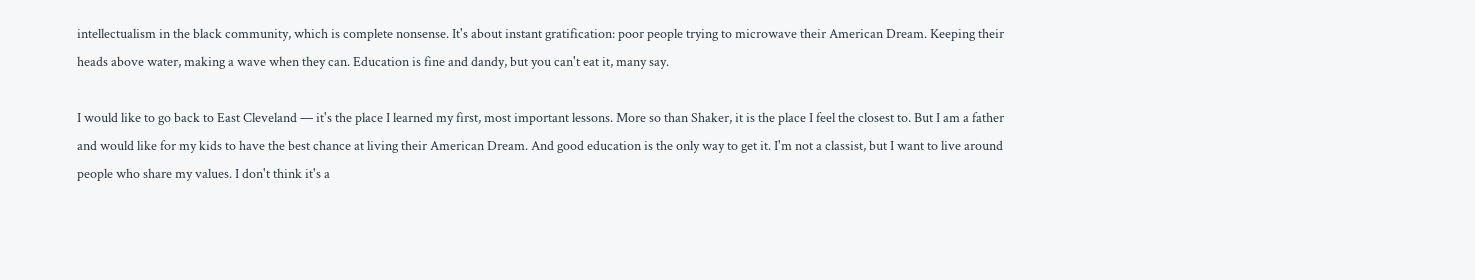intellectualism in the black community, which is complete nonsense. It's about instant gratification: poor people trying to microwave their American Dream. Keeping their heads above water, making a wave when they can. Education is fine and dandy, but you can't eat it, many say.

I would like to go back to East Cleveland — it's the place I learned my first, most important lessons. More so than Shaker, it is the place I feel the closest to. But I am a father and would like for my kids to have the best chance at living their American Dream. And good education is the only way to get it. I'm not a classist, but I want to live around people who share my values. I don't think it's a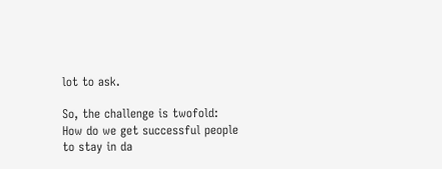lot to ask.

So, the challenge is twofold: How do we get successful people to stay in da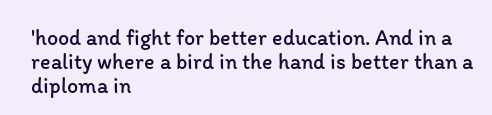'hood and fight for better education. And in a reality where a bird in the hand is better than a diploma in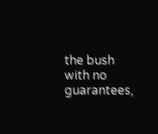the bush with no guarantees,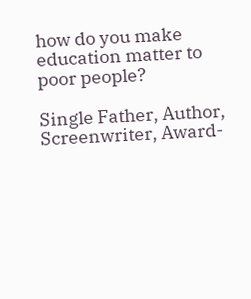how do you make education matter to poor people?

Single Father, Author, Screenwriter, Award-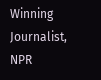Winning Journalist, NPR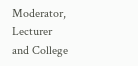Moderator, Lecturer and College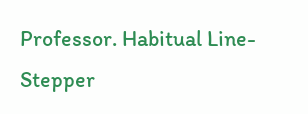Professor. Habitual Line-Stepper